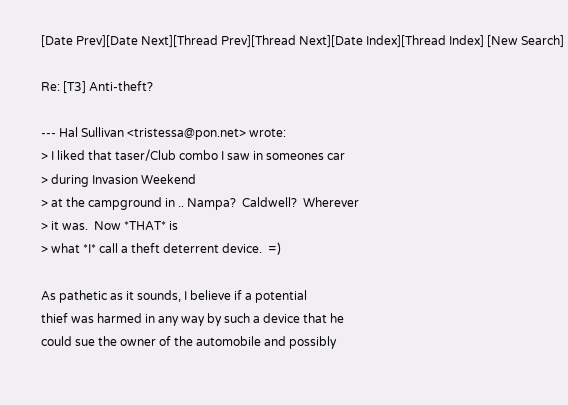[Date Prev][Date Next][Thread Prev][Thread Next][Date Index][Thread Index] [New Search]

Re: [T3] Anti-theft?

--- Hal Sullivan <tristessa@pon.net> wrote:
> I liked that taser/Club combo I saw in someones car
> during Invasion Weekend
> at the campground in .. Nampa?  Caldwell?  Wherever
> it was.  Now *THAT* is
> what *I* call a theft deterrent device.  =)

As pathetic as it sounds, I believe if a potential
thief was harmed in any way by such a device that he
could sue the owner of the automobile and possibly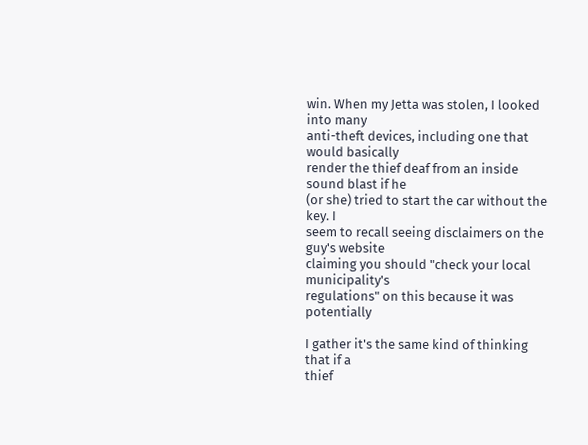win. When my Jetta was stolen, I looked into many
anti-theft devices, including one that would basically
render the thief deaf from an inside sound blast if he
(or she) tried to start the car without the key. I
seem to recall seeing disclaimers on the guy's website
claiming you should "check your local municipality's
regulations" on this because it was potentially

I gather it's the same kind of thinking that if a
thief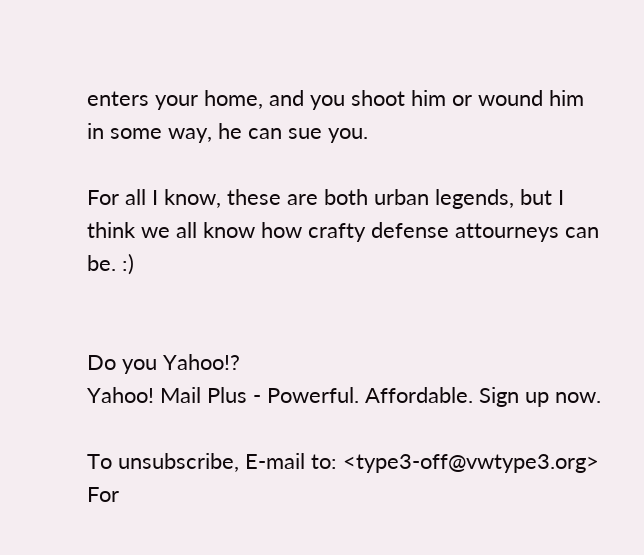enters your home, and you shoot him or wound him
in some way, he can sue you.

For all I know, these are both urban legends, but I
think we all know how crafty defense attourneys can
be. :)


Do you Yahoo!?
Yahoo! Mail Plus - Powerful. Affordable. Sign up now.

To unsubscribe, E-mail to: <type3-off@vwtype3.org>
For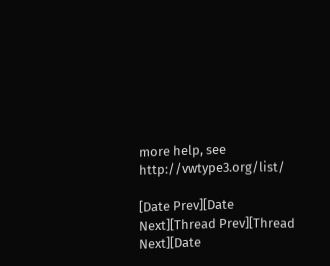more help, see http://vwtype3.org/list/

[Date Prev][Date Next][Thread Prev][Thread Next][Date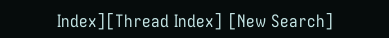Index][Thread Index] [New Search]